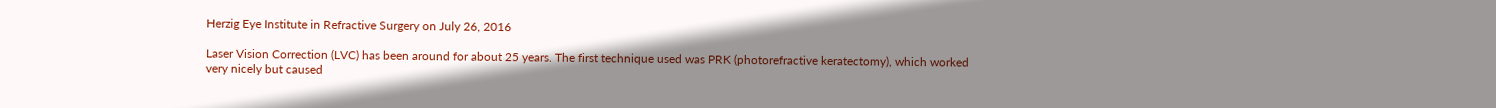Herzig Eye Institute in Refractive Surgery on July 26, 2016

Laser Vision Correction (LVC) has been around for about 25 years. The first technique used was PRK (photorefractive keratectomy), which worked very nicely but caused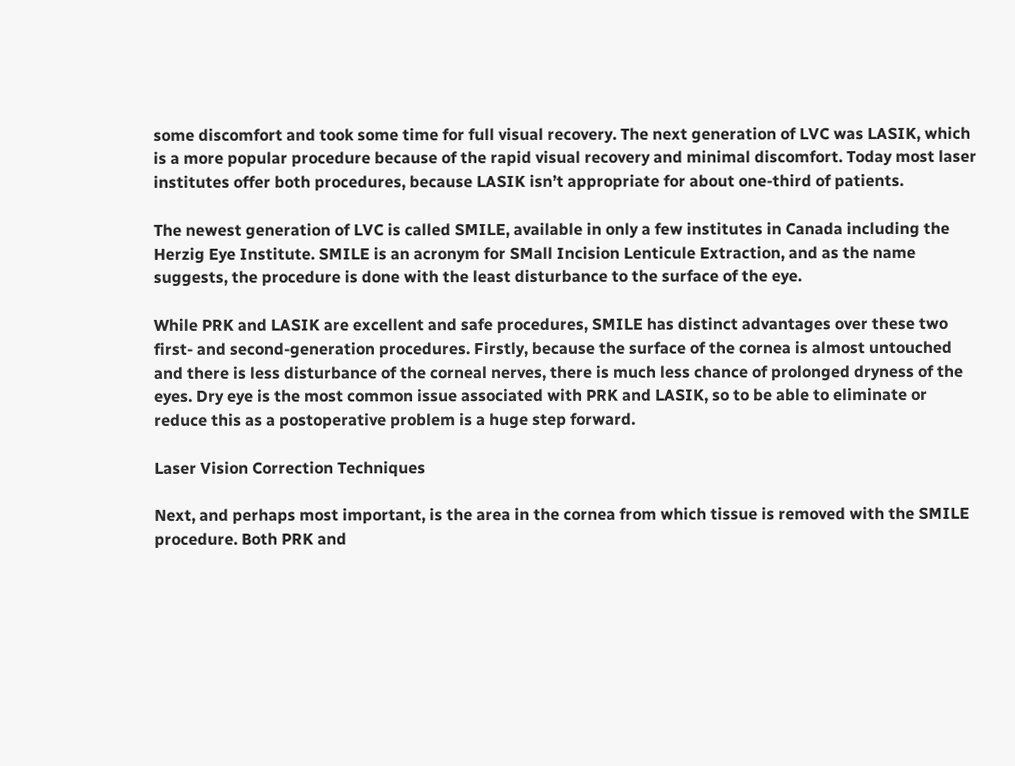some discomfort and took some time for full visual recovery. The next generation of LVC was LASIK, which is a more popular procedure because of the rapid visual recovery and minimal discomfort. Today most laser institutes offer both procedures, because LASIK isn’t appropriate for about one-third of patients.

The newest generation of LVC is called SMILE, available in only a few institutes in Canada including the Herzig Eye Institute. SMILE is an acronym for SMall Incision Lenticule Extraction, and as the name suggests, the procedure is done with the least disturbance to the surface of the eye.

While PRK and LASIK are excellent and safe procedures, SMILE has distinct advantages over these two first- and second-generation procedures. Firstly, because the surface of the cornea is almost untouched and there is less disturbance of the corneal nerves, there is much less chance of prolonged dryness of the eyes. Dry eye is the most common issue associated with PRK and LASIK, so to be able to eliminate or reduce this as a postoperative problem is a huge step forward.

Laser Vision Correction Techniques

Next, and perhaps most important, is the area in the cornea from which tissue is removed with the SMILE procedure. Both PRK and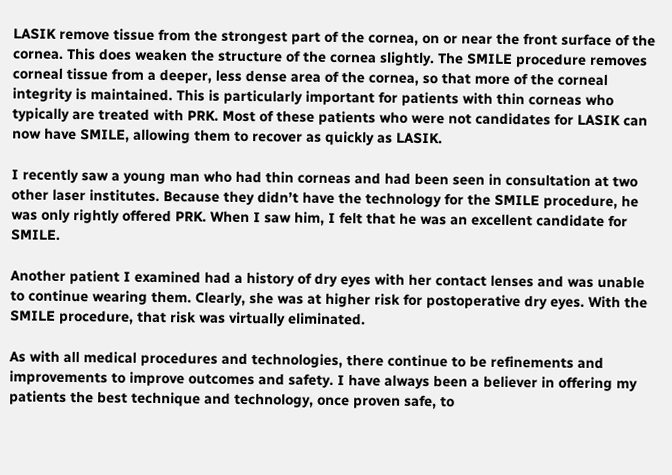LASIK remove tissue from the strongest part of the cornea, on or near the front surface of the cornea. This does weaken the structure of the cornea slightly. The SMILE procedure removes corneal tissue from a deeper, less dense area of the cornea, so that more of the corneal integrity is maintained. This is particularly important for patients with thin corneas who typically are treated with PRK. Most of these patients who were not candidates for LASIK can now have SMILE, allowing them to recover as quickly as LASIK.

I recently saw a young man who had thin corneas and had been seen in consultation at two other laser institutes. Because they didn’t have the technology for the SMILE procedure, he was only rightly offered PRK. When I saw him, I felt that he was an excellent candidate for SMILE.

Another patient I examined had a history of dry eyes with her contact lenses and was unable to continue wearing them. Clearly, she was at higher risk for postoperative dry eyes. With the SMILE procedure, that risk was virtually eliminated.

As with all medical procedures and technologies, there continue to be refinements and improvements to improve outcomes and safety. I have always been a believer in offering my patients the best technique and technology, once proven safe, to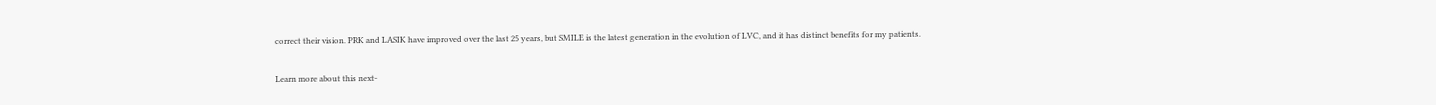correct their vision. PRK and LASIK have improved over the last 25 years, but SMILE is the latest generation in the evolution of LVC, and it has distinct benefits for my patients.

Learn more about this next-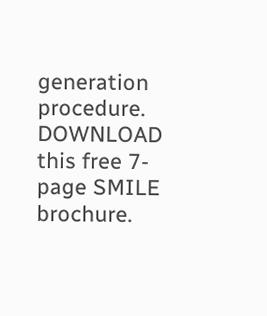generation procedure. DOWNLOAD this free 7-page SMILE brochure.